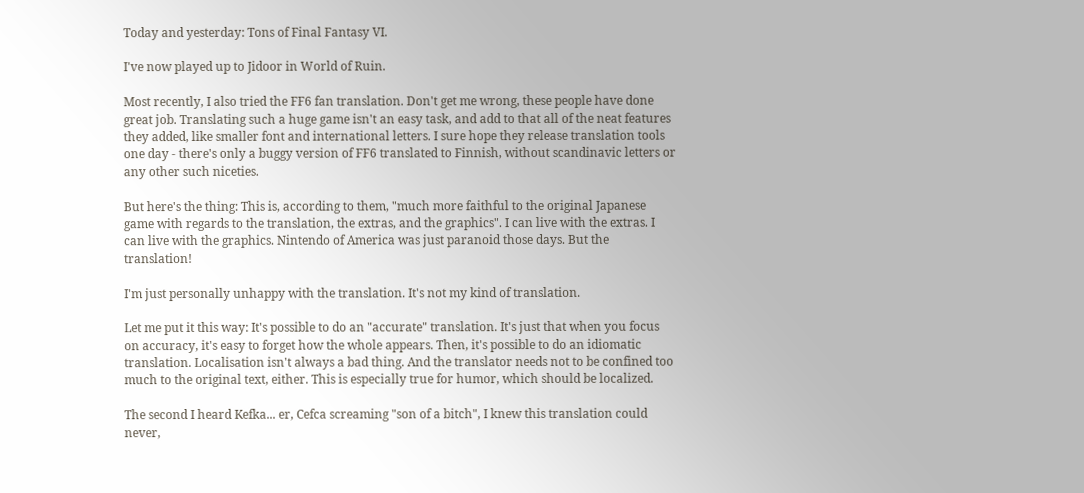Today and yesterday: Tons of Final Fantasy VI.

I've now played up to Jidoor in World of Ruin.

Most recently, I also tried the FF6 fan translation. Don't get me wrong, these people have done great job. Translating such a huge game isn't an easy task, and add to that all of the neat features they added, like smaller font and international letters. I sure hope they release translation tools one day - there's only a buggy version of FF6 translated to Finnish, without scandinavic letters or any other such niceties.

But here's the thing: This is, according to them, "much more faithful to the original Japanese game with regards to the translation, the extras, and the graphics". I can live with the extras. I can live with the graphics. Nintendo of America was just paranoid those days. But the translation!

I'm just personally unhappy with the translation. It's not my kind of translation.

Let me put it this way: It's possible to do an "accurate" translation. It's just that when you focus on accuracy, it's easy to forget how the whole appears. Then, it's possible to do an idiomatic translation. Localisation isn't always a bad thing. And the translator needs not to be confined too much to the original text, either. This is especially true for humor, which should be localized.

The second I heard Kefka... er, Cefca screaming "son of a bitch", I knew this translation could never,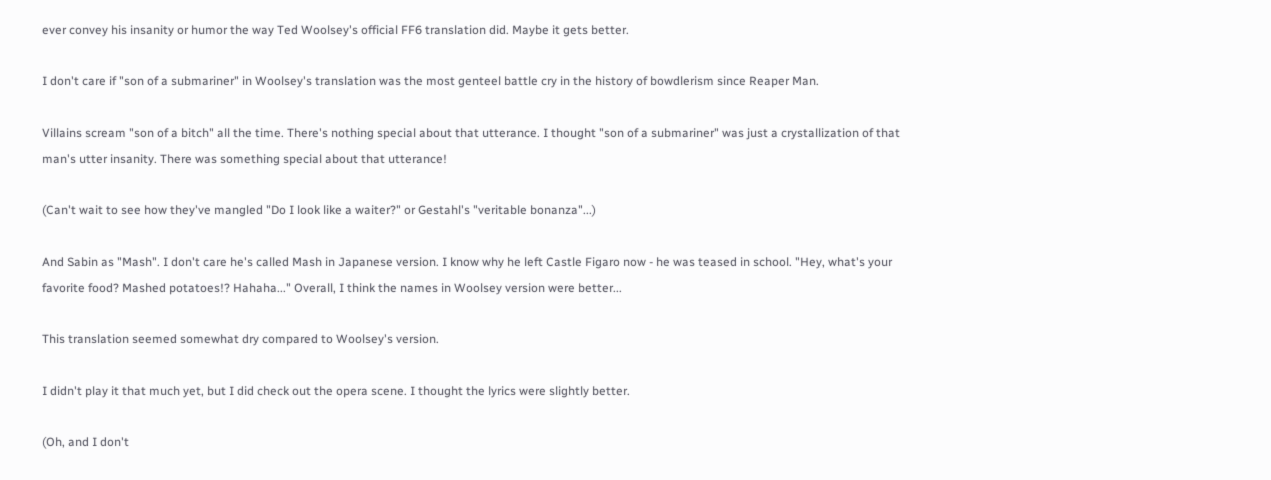ever convey his insanity or humor the way Ted Woolsey's official FF6 translation did. Maybe it gets better.

I don't care if "son of a submariner" in Woolsey's translation was the most genteel battle cry in the history of bowdlerism since Reaper Man.

Villains scream "son of a bitch" all the time. There's nothing special about that utterance. I thought "son of a submariner" was just a crystallization of that man's utter insanity. There was something special about that utterance!

(Can't wait to see how they've mangled "Do I look like a waiter?" or Gestahl's "veritable bonanza"...)

And Sabin as "Mash". I don't care he's called Mash in Japanese version. I know why he left Castle Figaro now - he was teased in school. "Hey, what's your favorite food? Mashed potatoes!? Hahaha..." Overall, I think the names in Woolsey version were better...

This translation seemed somewhat dry compared to Woolsey's version.

I didn't play it that much yet, but I did check out the opera scene. I thought the lyrics were slightly better.

(Oh, and I don't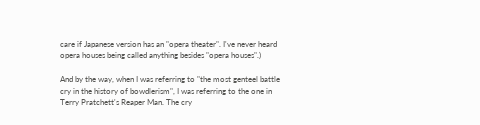care if Japanese version has an "opera theater". I've never heard opera houses being called anything besides "opera houses".)

And by the way, when I was referring to "the most genteel battle cry in the history of bowdlerism", I was referring to the one in Terry Pratchett's Reaper Man. The cry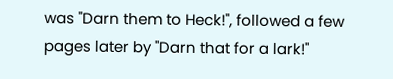was "Darn them to Heck!", followed a few pages later by "Darn that for a lark!"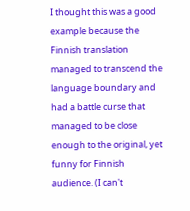I thought this was a good example because the Finnish translation managed to transcend the language boundary and had a battle curse that managed to be close enough to the original, yet funny for Finnish audience. (I can't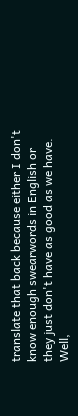translate that back because either I don't know enough swearwords in English or they just don't have as good as we have. Well,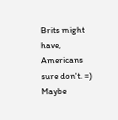Brits might have, Americans sure don't. =) Maybe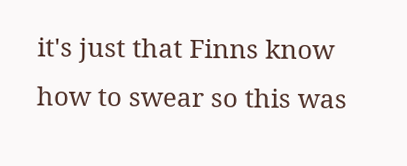it's just that Finns know how to swear so this was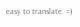easy to translate. =)